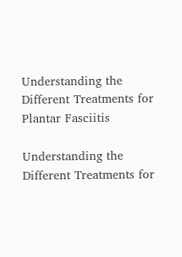Understanding the Different Treatments for Plantar Fasciitis

Understanding the Different Treatments for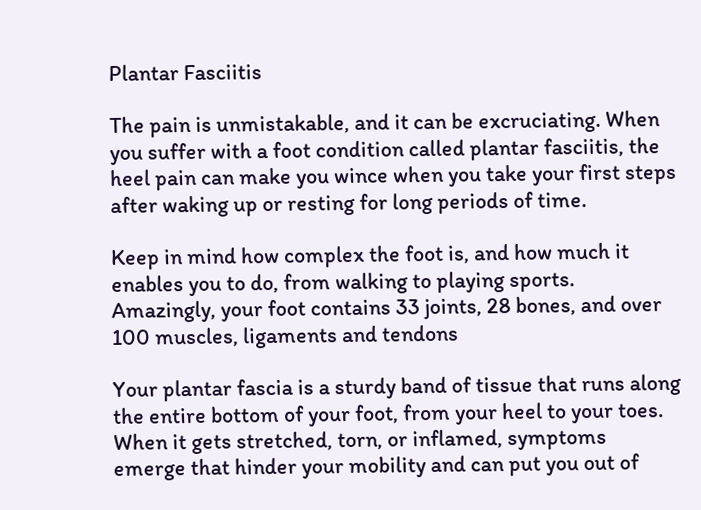Plantar Fasciitis

The pain is unmistakable, and it can be excruciating. When you suffer with a foot condition called plantar fasciitis, the heel pain can make you wince when you take your first steps after waking up or resting for long periods of time.

Keep in mind how complex the foot is, and how much it enables you to do, from walking to playing sports. Amazingly, your foot contains 33 joints, 28 bones, and over 100 muscles, ligaments and tendons

Your plantar fascia is a sturdy band of tissue that runs along the entire bottom of your foot, from your heel to your toes. When it gets stretched, torn, or inflamed, symptoms emerge that hinder your mobility and can put you out of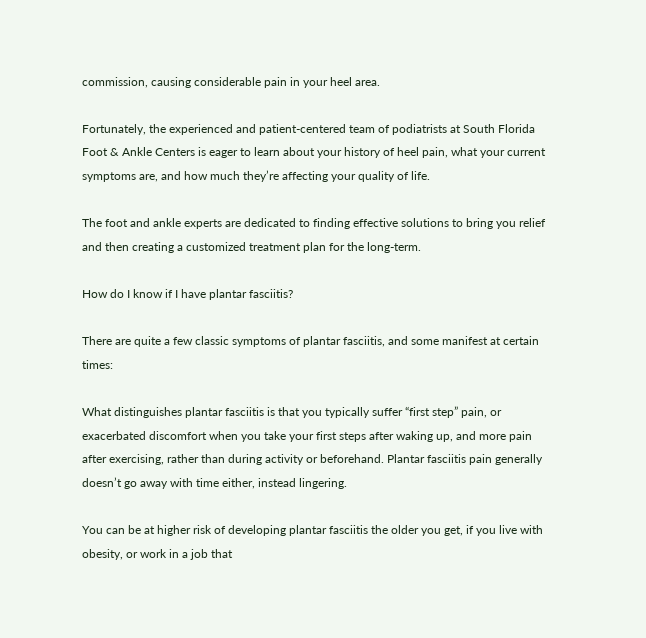commission, causing considerable pain in your heel area.

Fortunately, the experienced and patient-centered team of podiatrists at South Florida Foot & Ankle Centers is eager to learn about your history of heel pain, what your current symptoms are, and how much they’re affecting your quality of life.

The foot and ankle experts are dedicated to finding effective solutions to bring you relief and then creating a customized treatment plan for the long-term.

How do I know if I have plantar fasciitis?

There are quite a few classic symptoms of plantar fasciitis, and some manifest at certain times:

What distinguishes plantar fasciitis is that you typically suffer “first step” pain, or exacerbated discomfort when you take your first steps after waking up, and more pain after exercising, rather than during activity or beforehand. Plantar fasciitis pain generally doesn’t go away with time either, instead lingering.

You can be at higher risk of developing plantar fasciitis the older you get, if you live with obesity, or work in a job that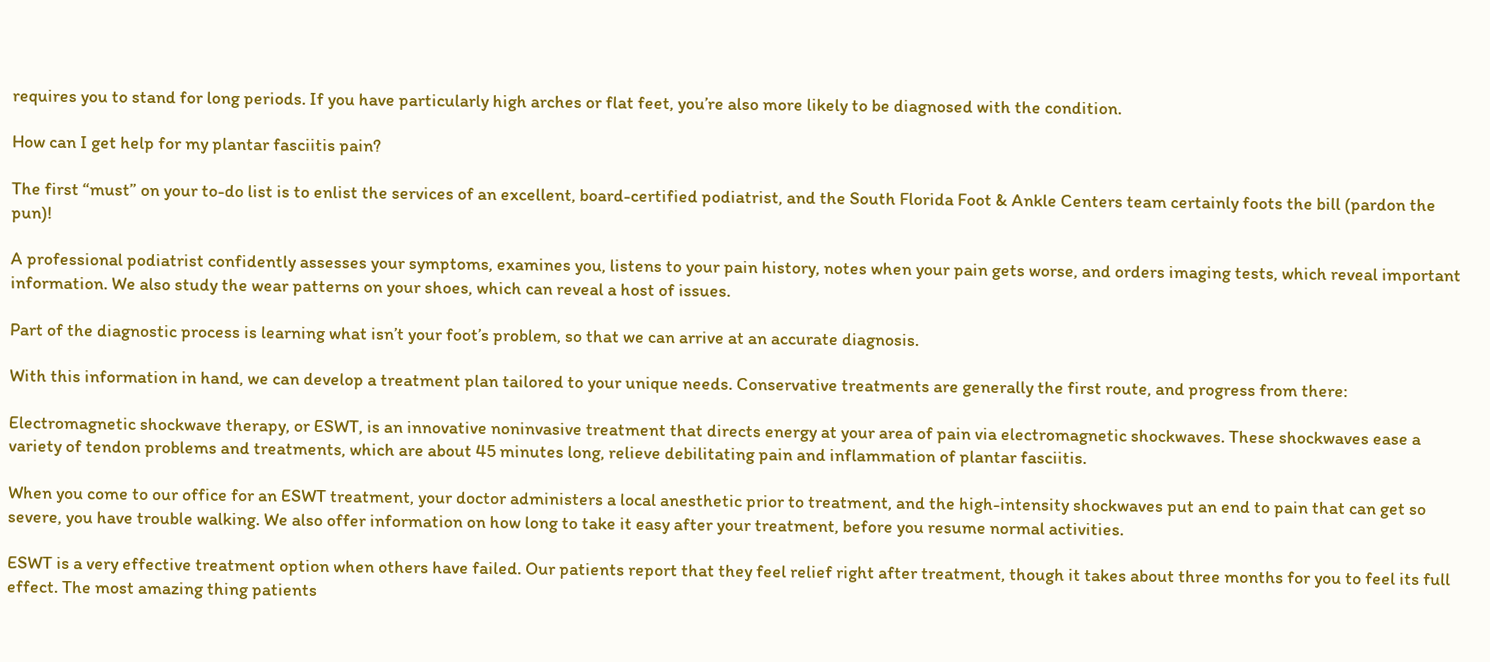requires you to stand for long periods. If you have particularly high arches or flat feet, you’re also more likely to be diagnosed with the condition.

How can I get help for my plantar fasciitis pain?

The first “must” on your to-do list is to enlist the services of an excellent, board-certified podiatrist, and the South Florida Foot & Ankle Centers team certainly foots the bill (pardon the pun)!

A professional podiatrist confidently assesses your symptoms, examines you, listens to your pain history, notes when your pain gets worse, and orders imaging tests, which reveal important information. We also study the wear patterns on your shoes, which can reveal a host of issues.

Part of the diagnostic process is learning what isn’t your foot’s problem, so that we can arrive at an accurate diagnosis.

With this information in hand, we can develop a treatment plan tailored to your unique needs. Conservative treatments are generally the first route, and progress from there:

Electromagnetic shockwave therapy, or ESWT, is an innovative noninvasive treatment that directs energy at your area of pain via electromagnetic shockwaves. These shockwaves ease a variety of tendon problems and treatments, which are about 45 minutes long, relieve debilitating pain and inflammation of plantar fasciitis.

When you come to our office for an ESWT treatment, your doctor administers a local anesthetic prior to treatment, and the high-intensity shockwaves put an end to pain that can get so severe, you have trouble walking. We also offer information on how long to take it easy after your treatment, before you resume normal activities.

ESWT is a very effective treatment option when others have failed. Our patients report that they feel relief right after treatment, though it takes about three months for you to feel its full effect. The most amazing thing patients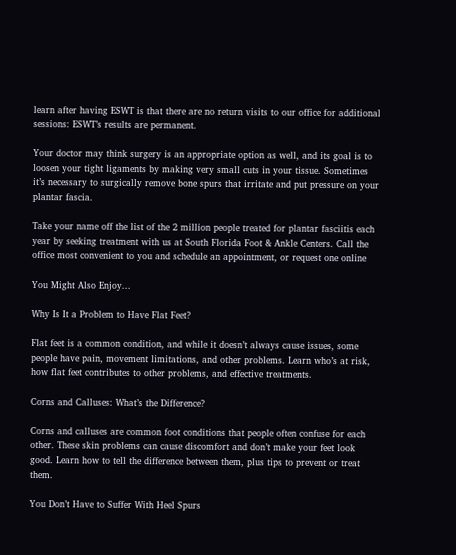learn after having ESWT is that there are no return visits to our office for additional sessions: ESWT’s results are permanent.

Your doctor may think surgery is an appropriate option as well, and its goal is to loosen your tight ligaments by making very small cuts in your tissue. Sometimes it’s necessary to surgically remove bone spurs that irritate and put pressure on your plantar fascia.

Take your name off the list of the 2 million people treated for plantar fasciitis each year by seeking treatment with us at South Florida Foot & Ankle Centers. Call the office most convenient to you and schedule an appointment, or request one online

You Might Also Enjoy...

Why Is It a Problem to Have Flat Feet?

Flat feet is a common condition, and while it doesn’t always cause issues, some people have pain, movement limitations, and other problems. Learn who’s at risk, how flat feet contributes to other problems, and effective treatments.

Corns and Calluses: What’s the Difference?

Corns and calluses are common foot conditions that people often confuse for each other. These skin problems can cause discomfort and don’t make your feet look good. Learn how to tell the difference between them, plus tips to prevent or treat them.

You Don’t Have to Suffer With Heel Spurs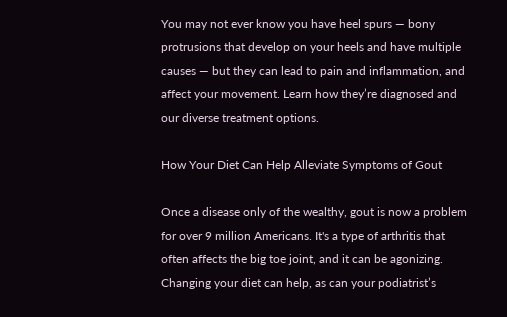You may not ever know you have heel spurs — bony protrusions that develop on your heels and have multiple causes — but they can lead to pain and inflammation, and affect your movement. Learn how they’re diagnosed and our diverse treatment options.

How Your Diet Can Help Alleviate Symptoms of Gout

Once a disease only of the wealthy, gout is now a problem for over 9 million Americans. It's a type of arthritis that often affects the big toe joint, and it can be agonizing. Changing your diet can help, as can your podiatrist’s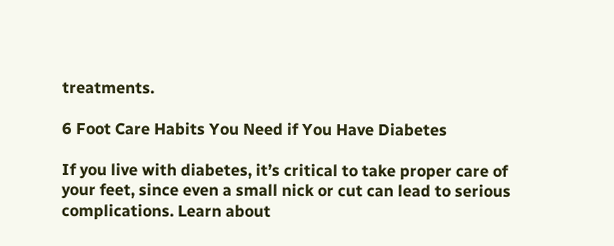treatments.

6 Foot Care Habits You Need if You Have Diabetes

If you live with diabetes, it’s critical to take proper care of your feet, since even a small nick or cut can lead to serious complications. Learn about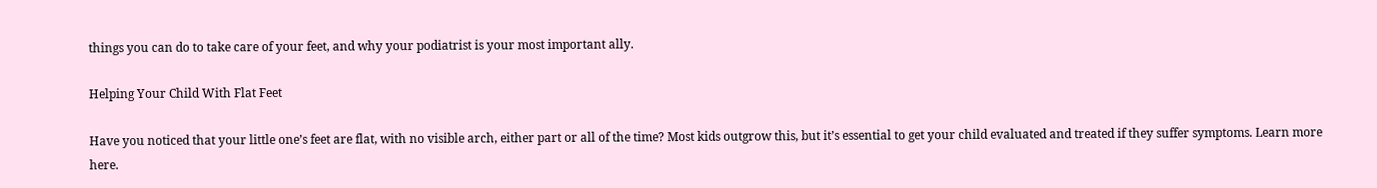things you can do to take care of your feet, and why your podiatrist is your most important ally.

Helping Your Child With Flat Feet

Have you noticed that your little one’s feet are flat, with no visible arch, either part or all of the time? Most kids outgrow this, but it’s essential to get your child evaluated and treated if they suffer symptoms. Learn more here.